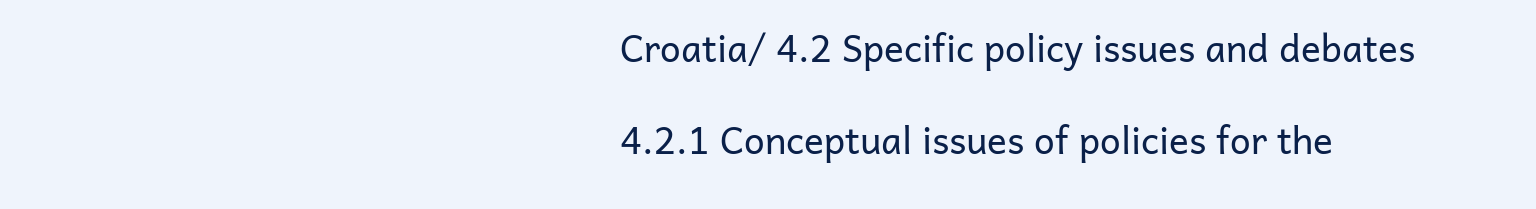Croatia/ 4.2 Specific policy issues and debates

4.2.1 Conceptual issues of policies for the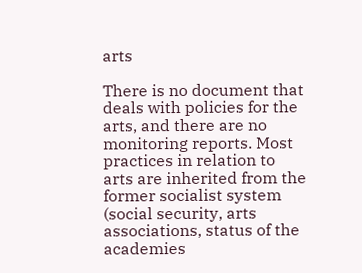arts

There is no document that deals with policies for the arts, and there are no monitoring reports. Most practices in relation to arts are inherited from the former socialist system (social security, arts associations, status of the academies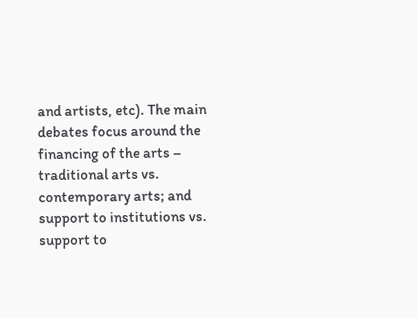and artists, etc). The main debates focus around the financing of the arts – traditional arts vs. contemporary arts; and support to institutions vs. support to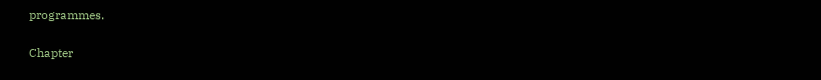programmes.

Chapter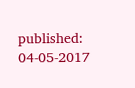published: 04-05-2017